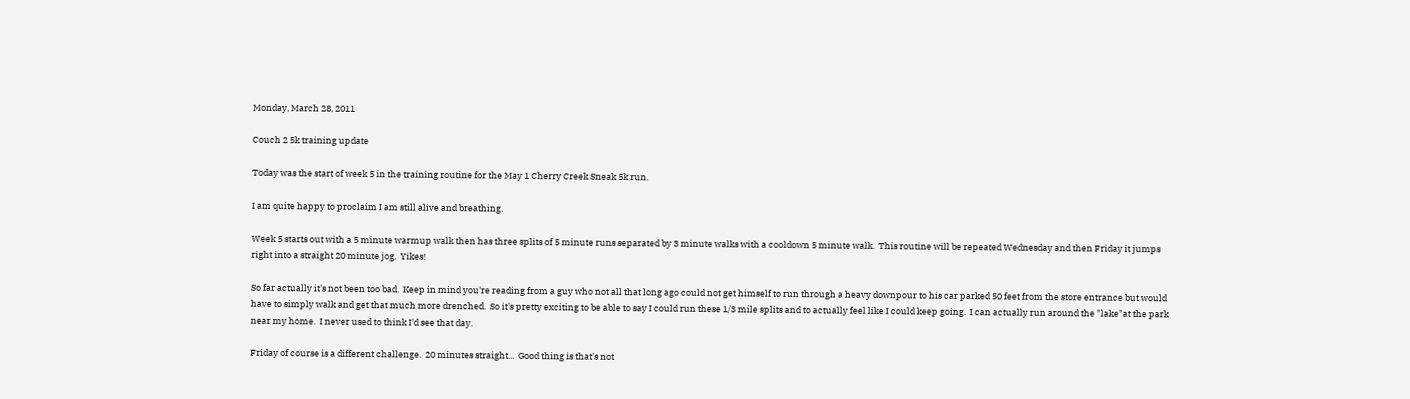Monday, March 28, 2011

Couch 2 5k training update

Today was the start of week 5 in the training routine for the May 1 Cherry Creek Sneak 5k run.

I am quite happy to proclaim I am still alive and breathing.

Week 5 starts out with a 5 minute warmup walk then has three splits of 5 minute runs separated by 3 minute walks with a cooldown 5 minute walk.  This routine will be repeated Wednesday and then Friday it jumps right into a straight 20 minute jog.  Yikes!

So far actually it's not been too bad.  Keep in mind you're reading from a guy who not all that long ago could not get himself to run through a heavy downpour to his car parked 50 feet from the store entrance but would have to simply walk and get that much more drenched.  So it's pretty exciting to be able to say I could run these 1/3 mile splits and to actually feel like I could keep going.  I can actually run around the "lake"at the park near my home.  I never used to think I'd see that day.

Friday of course is a different challenge.  20 minutes straight...  Good thing is that's not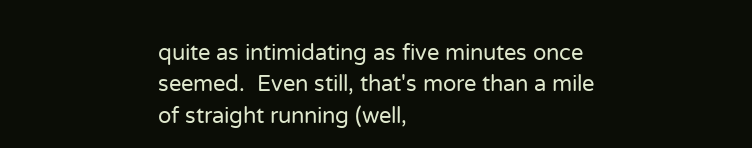quite as intimidating as five minutes once seemed.  Even still, that's more than a mile of straight running (well,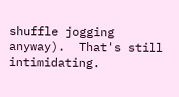shuffle jogging anyway).  That's still intimidating.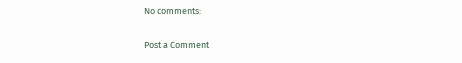No comments:

Post a Comment